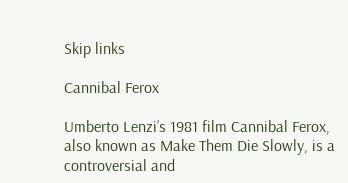Skip links

Cannibal Ferox

Umberto Lenzi’s 1981 film Cannibal Ferox, also known as Make Them Die Slowly, is a controversial and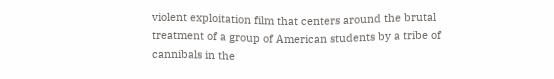violent exploitation film that centers around the brutal treatment of a group of American students by a tribe of cannibals in the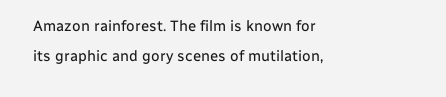Amazon rainforest. The film is known for its graphic and gory scenes of mutilation,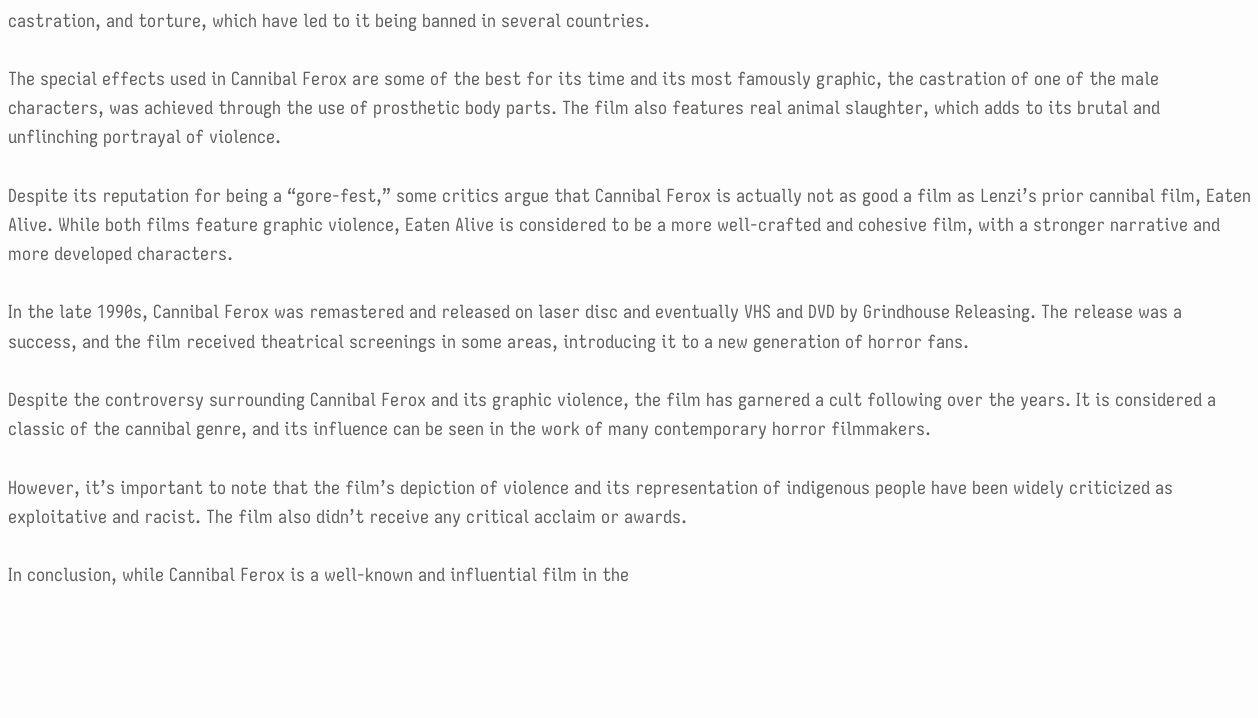castration, and torture, which have led to it being banned in several countries.

The special effects used in Cannibal Ferox are some of the best for its time and its most famously graphic, the castration of one of the male characters, was achieved through the use of prosthetic body parts. The film also features real animal slaughter, which adds to its brutal and unflinching portrayal of violence.

Despite its reputation for being a “gore-fest,” some critics argue that Cannibal Ferox is actually not as good a film as Lenzi’s prior cannibal film, Eaten Alive. While both films feature graphic violence, Eaten Alive is considered to be a more well-crafted and cohesive film, with a stronger narrative and more developed characters.

In the late 1990s, Cannibal Ferox was remastered and released on laser disc and eventually VHS and DVD by Grindhouse Releasing. The release was a success, and the film received theatrical screenings in some areas, introducing it to a new generation of horror fans.

Despite the controversy surrounding Cannibal Ferox and its graphic violence, the film has garnered a cult following over the years. It is considered a classic of the cannibal genre, and its influence can be seen in the work of many contemporary horror filmmakers.

However, it’s important to note that the film’s depiction of violence and its representation of indigenous people have been widely criticized as exploitative and racist. The film also didn’t receive any critical acclaim or awards.

In conclusion, while Cannibal Ferox is a well-known and influential film in the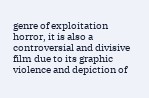genre of exploitation horror, it is also a controversial and divisive film due to its graphic violence and depiction of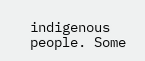indigenous people. Some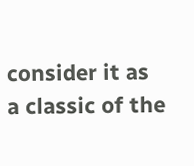consider it as a classic of the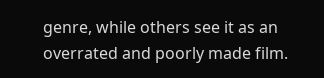genre, while others see it as an overrated and poorly made film.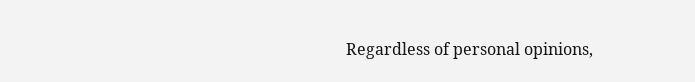Regardless of personal opinions,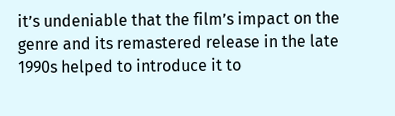it’s undeniable that the film’s impact on the genre and its remastered release in the late 1990s helped to introduce it to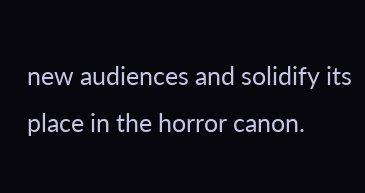new audiences and solidify its place in the horror canon.